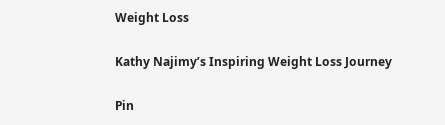Weight Loss

Kathy Najimy’s Inspiring Weight Loss Journey

Pin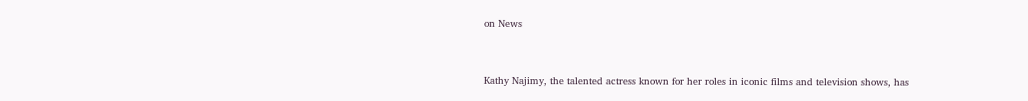on News


Kathy Najimy, the talented actress known for her roles in iconic films and television shows, has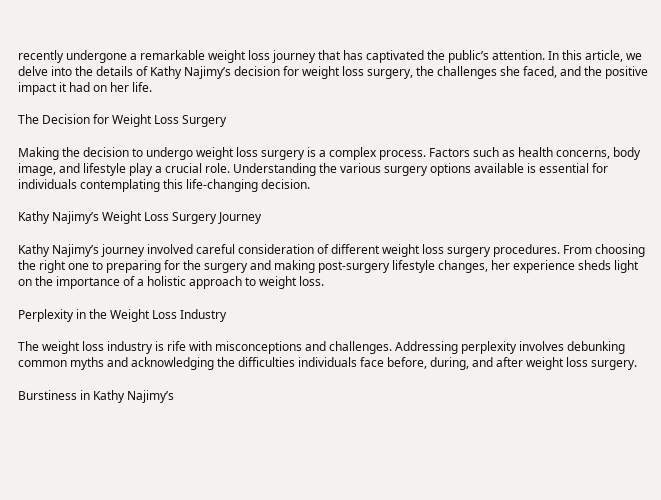recently undergone a remarkable weight loss journey that has captivated the public’s attention. In this article, we delve into the details of Kathy Najimy’s decision for weight loss surgery, the challenges she faced, and the positive impact it had on her life.

The Decision for Weight Loss Surgery

Making the decision to undergo weight loss surgery is a complex process. Factors such as health concerns, body image, and lifestyle play a crucial role. Understanding the various surgery options available is essential for individuals contemplating this life-changing decision.

Kathy Najimy’s Weight Loss Surgery Journey

Kathy Najimy’s journey involved careful consideration of different weight loss surgery procedures. From choosing the right one to preparing for the surgery and making post-surgery lifestyle changes, her experience sheds light on the importance of a holistic approach to weight loss.

Perplexity in the Weight Loss Industry

The weight loss industry is rife with misconceptions and challenges. Addressing perplexity involves debunking common myths and acknowledging the difficulties individuals face before, during, and after weight loss surgery.

Burstiness in Kathy Najimy’s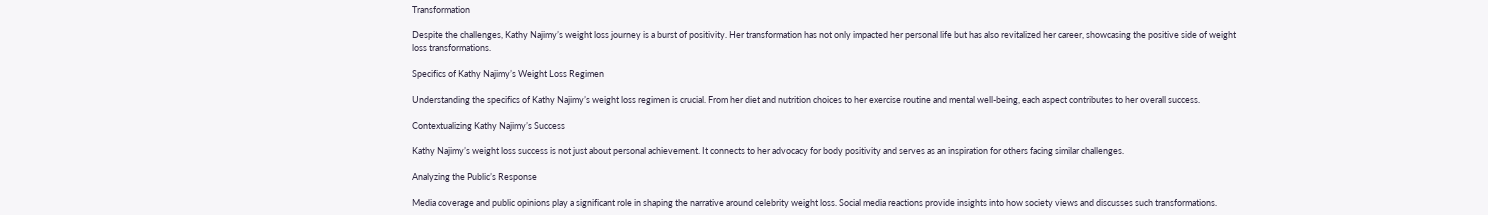Transformation

Despite the challenges, Kathy Najimy’s weight loss journey is a burst of positivity. Her transformation has not only impacted her personal life but has also revitalized her career, showcasing the positive side of weight loss transformations.

Specifics of Kathy Najimy’s Weight Loss Regimen

Understanding the specifics of Kathy Najimy’s weight loss regimen is crucial. From her diet and nutrition choices to her exercise routine and mental well-being, each aspect contributes to her overall success.

Contextualizing Kathy Najimy’s Success

Kathy Najimy’s weight loss success is not just about personal achievement. It connects to her advocacy for body positivity and serves as an inspiration for others facing similar challenges.

Analyzing the Public’s Response

Media coverage and public opinions play a significant role in shaping the narrative around celebrity weight loss. Social media reactions provide insights into how society views and discusses such transformations.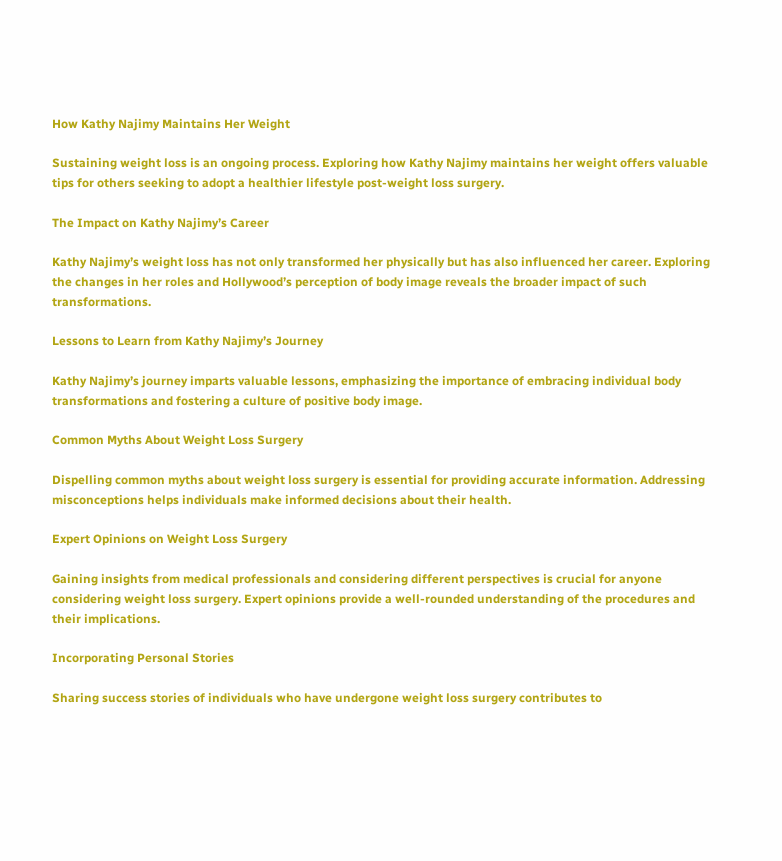How Kathy Najimy Maintains Her Weight

Sustaining weight loss is an ongoing process. Exploring how Kathy Najimy maintains her weight offers valuable tips for others seeking to adopt a healthier lifestyle post-weight loss surgery.

The Impact on Kathy Najimy’s Career

Kathy Najimy’s weight loss has not only transformed her physically but has also influenced her career. Exploring the changes in her roles and Hollywood’s perception of body image reveals the broader impact of such transformations.

Lessons to Learn from Kathy Najimy’s Journey

Kathy Najimy’s journey imparts valuable lessons, emphasizing the importance of embracing individual body transformations and fostering a culture of positive body image.

Common Myths About Weight Loss Surgery

Dispelling common myths about weight loss surgery is essential for providing accurate information. Addressing misconceptions helps individuals make informed decisions about their health.

Expert Opinions on Weight Loss Surgery

Gaining insights from medical professionals and considering different perspectives is crucial for anyone considering weight loss surgery. Expert opinions provide a well-rounded understanding of the procedures and their implications.

Incorporating Personal Stories

Sharing success stories of individuals who have undergone weight loss surgery contributes to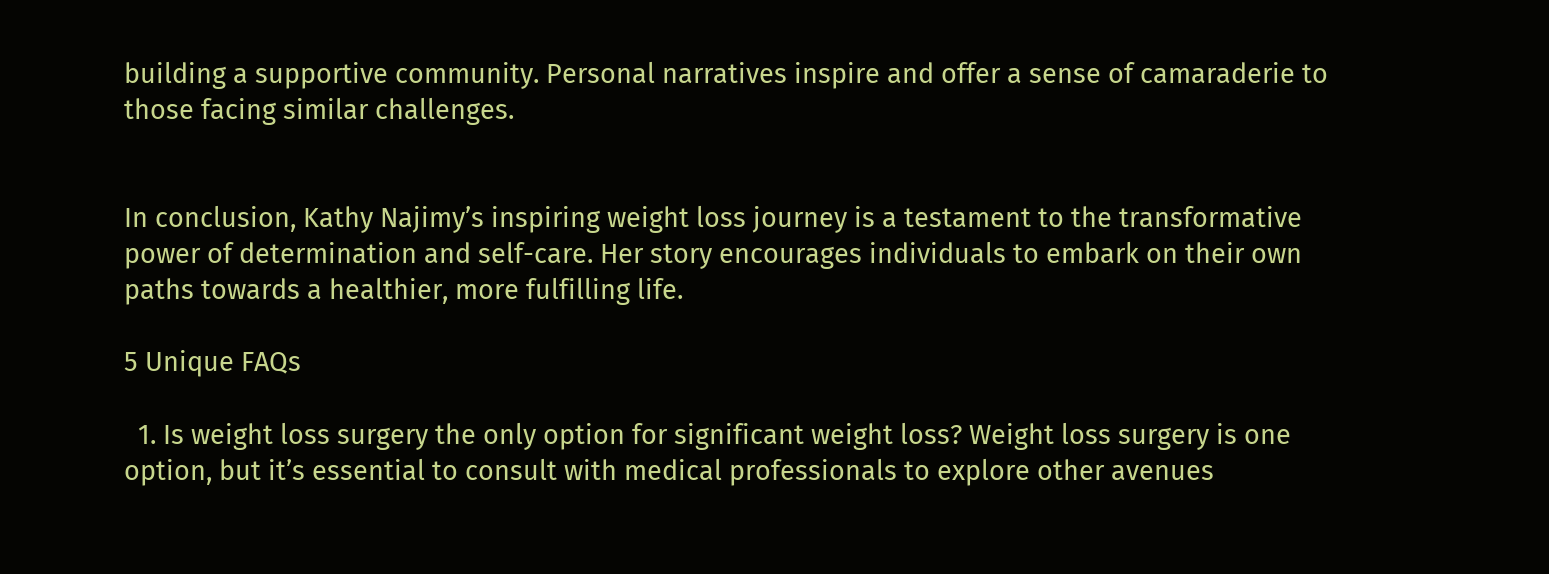building a supportive community. Personal narratives inspire and offer a sense of camaraderie to those facing similar challenges.


In conclusion, Kathy Najimy’s inspiring weight loss journey is a testament to the transformative power of determination and self-care. Her story encourages individuals to embark on their own paths towards a healthier, more fulfilling life.

5 Unique FAQs

  1. Is weight loss surgery the only option for significant weight loss? Weight loss surgery is one option, but it’s essential to consult with medical professionals to explore other avenues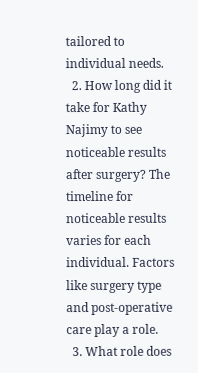tailored to individual needs.
  2. How long did it take for Kathy Najimy to see noticeable results after surgery? The timeline for noticeable results varies for each individual. Factors like surgery type and post-operative care play a role.
  3. What role does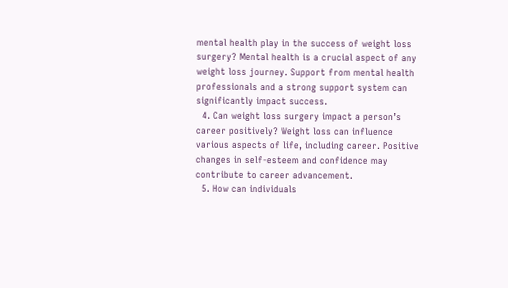mental health play in the success of weight loss surgery? Mental health is a crucial aspect of any weight loss journey. Support from mental health professionals and a strong support system can significantly impact success.
  4. Can weight loss surgery impact a person’s career positively? Weight loss can influence various aspects of life, including career. Positive changes in self-esteem and confidence may contribute to career advancement.
  5. How can individuals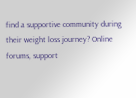find a supportive community during their weight loss journey? Online forums, support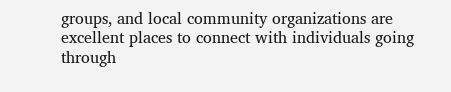groups, and local community organizations are excellent places to connect with individuals going through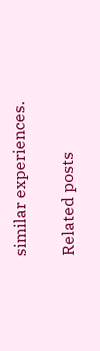similar experiences.

Related posts